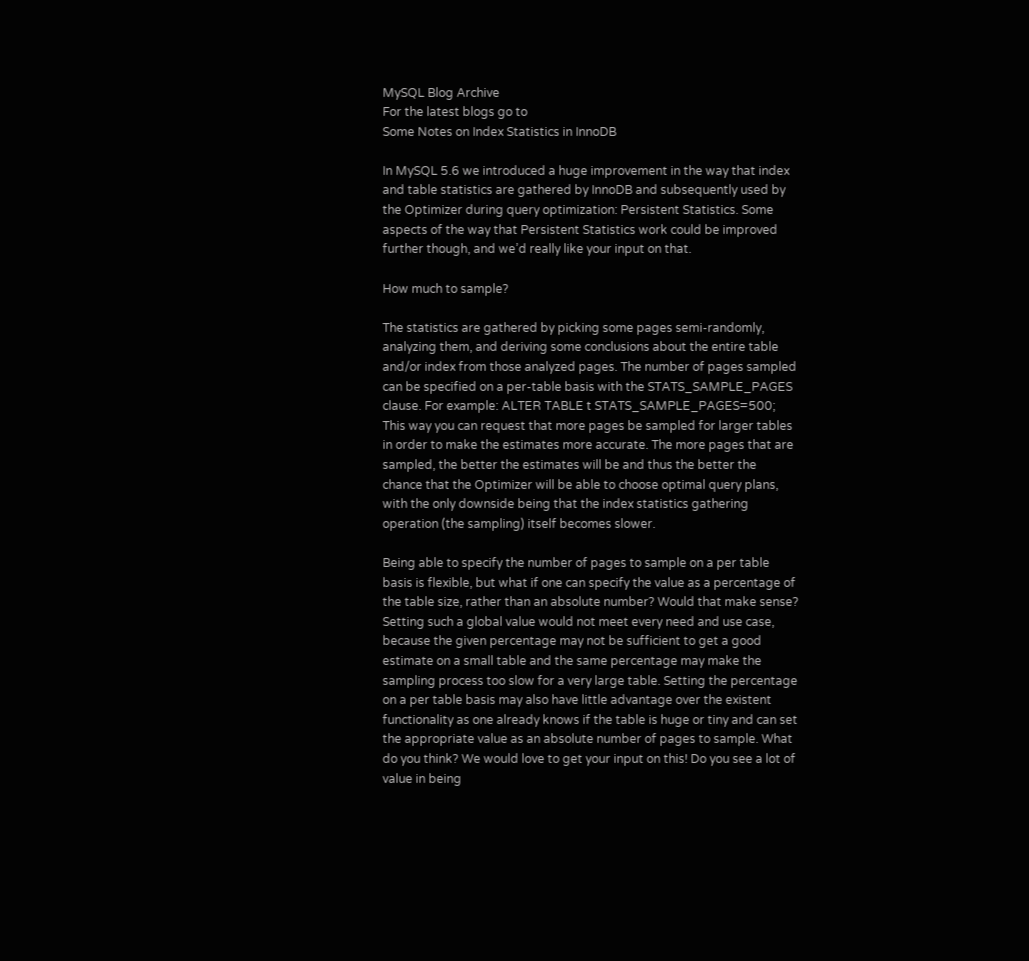MySQL Blog Archive
For the latest blogs go to
Some Notes on Index Statistics in InnoDB

In MySQL 5.6 we introduced a huge improvement in the way that index and table statistics are gathered by InnoDB and subsequently used by the Optimizer during query optimization: Persistent Statistics. Some aspects of the way that Persistent Statistics work could be improved further though, and we’d really like your input on that.

How much to sample?

The statistics are gathered by picking some pages semi-randomly, analyzing them, and deriving some conclusions about the entire table and/or index from those analyzed pages. The number of pages sampled can be specified on a per-table basis with the STATS_SAMPLE_PAGES clause. For example: ALTER TABLE t STATS_SAMPLE_PAGES=500;
This way you can request that more pages be sampled for larger tables in order to make the estimates more accurate. The more pages that are sampled, the better the estimates will be and thus the better the chance that the Optimizer will be able to choose optimal query plans, with the only downside being that the index statistics gathering operation (the sampling) itself becomes slower.

Being able to specify the number of pages to sample on a per table basis is flexible, but what if one can specify the value as a percentage of the table size, rather than an absolute number? Would that make sense? Setting such a global value would not meet every need and use case, because the given percentage may not be sufficient to get a good estimate on a small table and the same percentage may make the sampling process too slow for a very large table. Setting the percentage on a per table basis may also have little advantage over the existent functionality as one already knows if the table is huge or tiny and can set the appropriate value as an absolute number of pages to sample. What do you think? We would love to get your input on this! Do you see a lot of value in being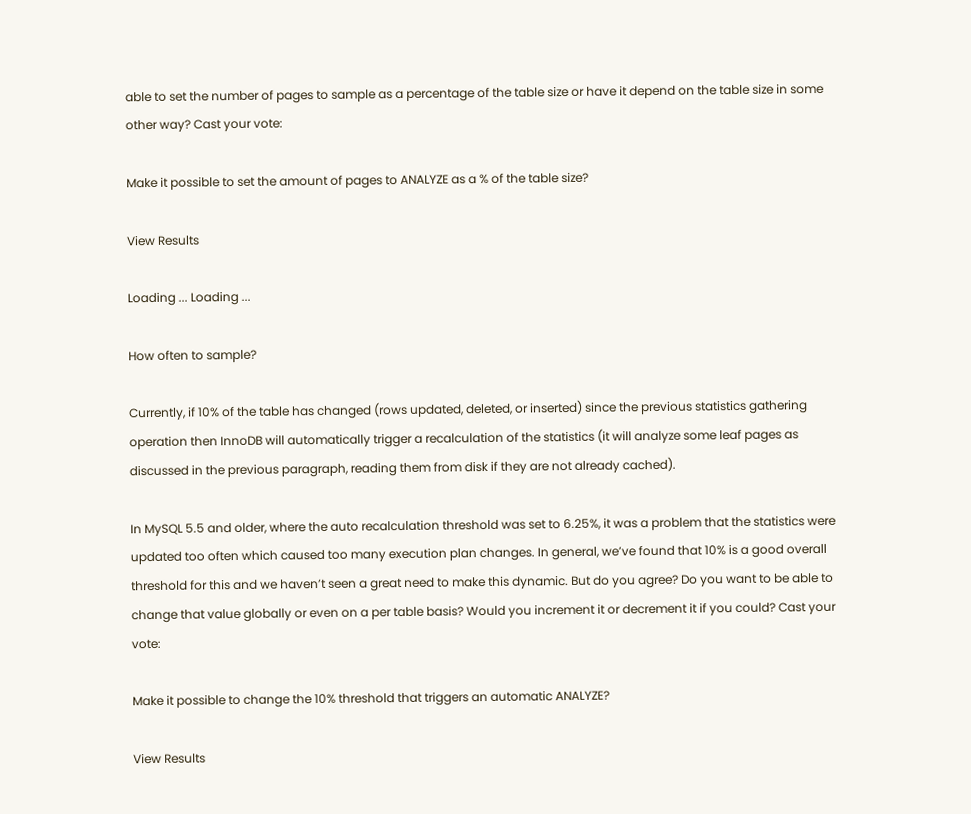able to set the number of pages to sample as a percentage of the table size or have it depend on the table size in some other way? Cast your vote:

Make it possible to set the amount of pages to ANALYZE as a % of the table size?

View Results

Loading ... Loading ...

How often to sample?

Currently, if 10% of the table has changed (rows updated, deleted, or inserted) since the previous statistics gathering operation then InnoDB will automatically trigger a recalculation of the statistics (it will analyze some leaf pages as discussed in the previous paragraph, reading them from disk if they are not already cached).

In MySQL 5.5 and older, where the auto recalculation threshold was set to 6.25%, it was a problem that the statistics were updated too often which caused too many execution plan changes. In general, we’ve found that 10% is a good overall threshold for this and we haven’t seen a great need to make this dynamic. But do you agree? Do you want to be able to change that value globally or even on a per table basis? Would you increment it or decrement it if you could? Cast your vote:

Make it possible to change the 10% threshold that triggers an automatic ANALYZE?

View Results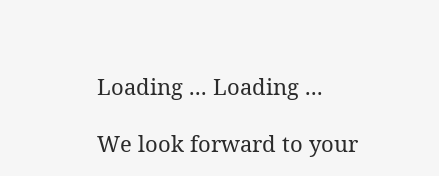Loading ... Loading ...

We look forward to your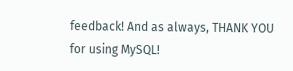feedback! And as always, THANK YOU for using MySQL!